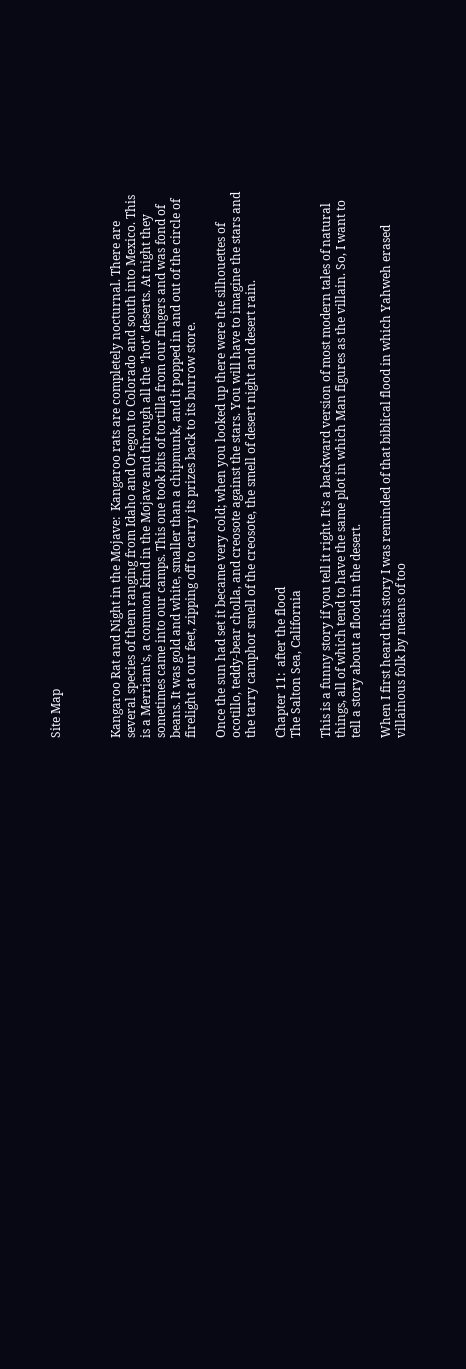Site Map



Kangaroo Rat and Night in the Mojave:  Kangaroo rats are completely nocturnal. There are several species of them ranging from Idaho and Oregon to Colorado and south into Mexico. This is a Merriam's, a common kind in the Mojave and through all the "hot" deserts. At night they sometimes came into our camps. This one took bits of tortilla from our fingers and was fond of beans. It was gold and white, smaller than a chipmunk, and it popped in and out of the circle of firelight at our feet, zipping off to carry its prizes back to its burrow store.

Once the sun had set it became very cold; when you looked up there were the silhouettes of ocotillo, teddy-bear cholla, and creosote against the stars. You will have to imagine the stars and the tarry camphor smell of the creosote, the smell of desert night and desert rain.

Chapter 11:  after the flood
The Salton Sea, California

This is a funny story if you tell it right. It's a backward version of most modern tales of natural things, all of which tend to have the same plot in which Man figures as the villain. So, I want to tell a story about a flood in the desert.

When I first heard this story I was reminded of that biblical flood in which Yahweh erased villainous folk by means of too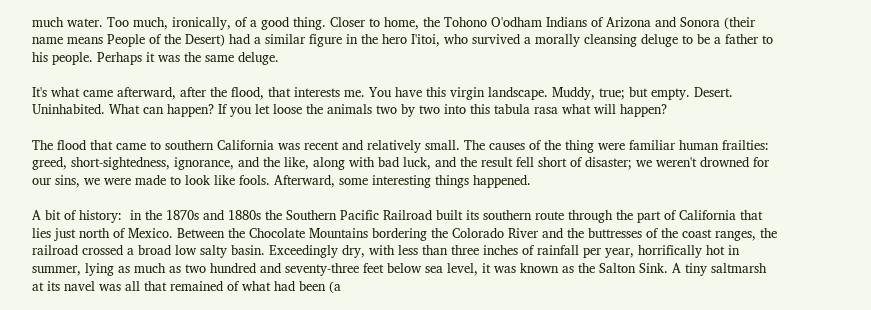much water. Too much, ironically, of a good thing. Closer to home, the Tohono O'odham Indians of Arizona and Sonora (their name means People of the Desert) had a similar figure in the hero I'itoi, who survived a morally cleansing deluge to be a father to his people. Perhaps it was the same deluge.

It's what came afterward, after the flood, that interests me. You have this virgin landscape. Muddy, true; but empty. Desert. Uninhabited. What can happen? If you let loose the animals two by two into this tabula rasa what will happen?

The flood that came to southern California was recent and relatively small. The causes of the thing were familiar human frailties: greed, short-sightedness, ignorance, and the like, along with bad luck, and the result fell short of disaster; we weren't drowned for our sins, we were made to look like fools. Afterward, some interesting things happened.

A bit of history:  in the 1870s and 1880s the Southern Pacific Railroad built its southern route through the part of California that lies just north of Mexico. Between the Chocolate Mountains bordering the Colorado River and the buttresses of the coast ranges, the railroad crossed a broad low salty basin. Exceedingly dry, with less than three inches of rainfall per year, horrifically hot in summer, lying as much as two hundred and seventy-three feet below sea level, it was known as the Salton Sink. A tiny saltmarsh at its navel was all that remained of what had been (a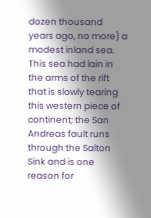dozen thousand years ago, no more) a modest inland sea. This sea had lain in the arms of the rift that is slowly tearing this western piece of continent; the San Andreas fault runs through the Salton Sink and is one reason for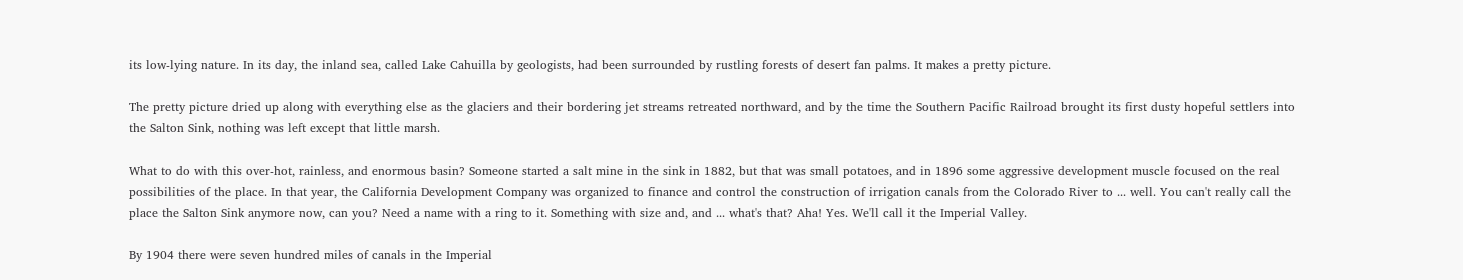its low-lying nature. In its day, the inland sea, called Lake Cahuilla by geologists, had been surrounded by rustling forests of desert fan palms. It makes a pretty picture.

The pretty picture dried up along with everything else as the glaciers and their bordering jet streams retreated northward, and by the time the Southern Pacific Railroad brought its first dusty hopeful settlers into the Salton Sink, nothing was left except that little marsh.

What to do with this over-hot, rainless, and enormous basin? Someone started a salt mine in the sink in 1882, but that was small potatoes, and in 1896 some aggressive development muscle focused on the real possibilities of the place. In that year, the California Development Company was organized to finance and control the construction of irrigation canals from the Colorado River to ... well. You can't really call the place the Salton Sink anymore now, can you? Need a name with a ring to it. Something with size and, and ... what's that? Aha! Yes. We'll call it the Imperial Valley.

By 1904 there were seven hundred miles of canals in the Imperial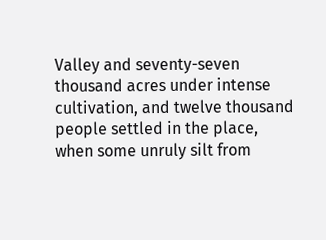Valley and seventy-seven thousand acres under intense cultivation, and twelve thousand people settled in the place, when some unruly silt from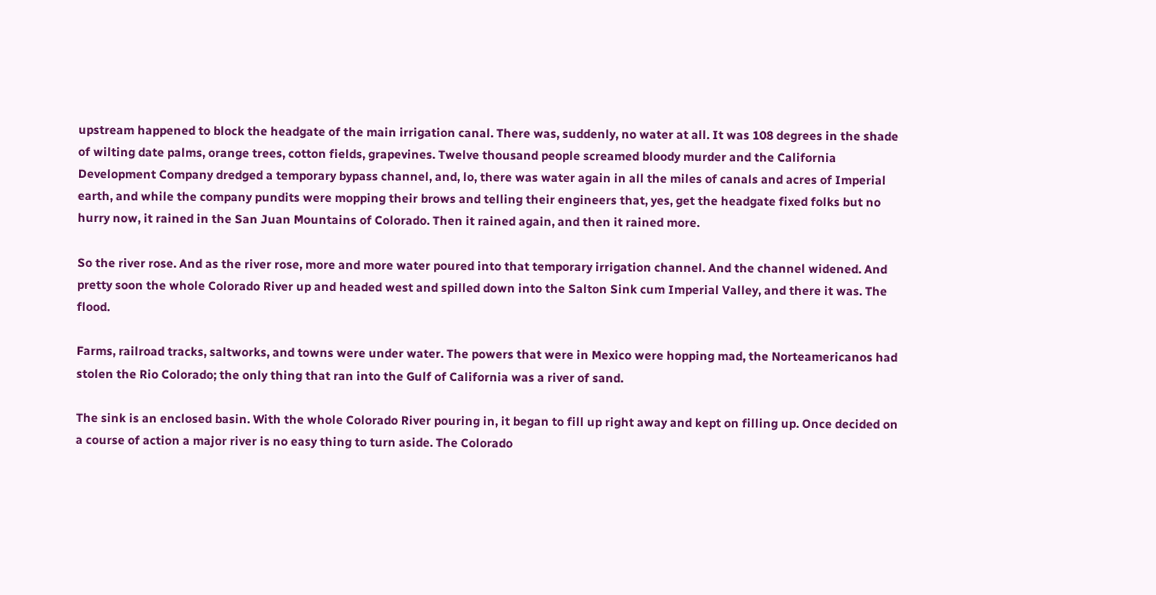upstream happened to block the headgate of the main irrigation canal. There was, suddenly, no water at all. It was 108 degrees in the shade of wilting date palms, orange trees, cotton fields, grapevines. Twelve thousand people screamed bloody murder and the California Development Company dredged a temporary bypass channel, and, lo, there was water again in all the miles of canals and acres of Imperial earth, and while the company pundits were mopping their brows and telling their engineers that, yes, get the headgate fixed folks but no hurry now, it rained in the San Juan Mountains of Colorado. Then it rained again, and then it rained more.

So the river rose. And as the river rose, more and more water poured into that temporary irrigation channel. And the channel widened. And pretty soon the whole Colorado River up and headed west and spilled down into the Salton Sink cum Imperial Valley, and there it was. The flood.

Farms, railroad tracks, saltworks, and towns were under water. The powers that were in Mexico were hopping mad, the Norteamericanos had stolen the Rio Colorado; the only thing that ran into the Gulf of California was a river of sand.

The sink is an enclosed basin. With the whole Colorado River pouring in, it began to fill up right away and kept on filling up. Once decided on a course of action a major river is no easy thing to turn aside. The Colorado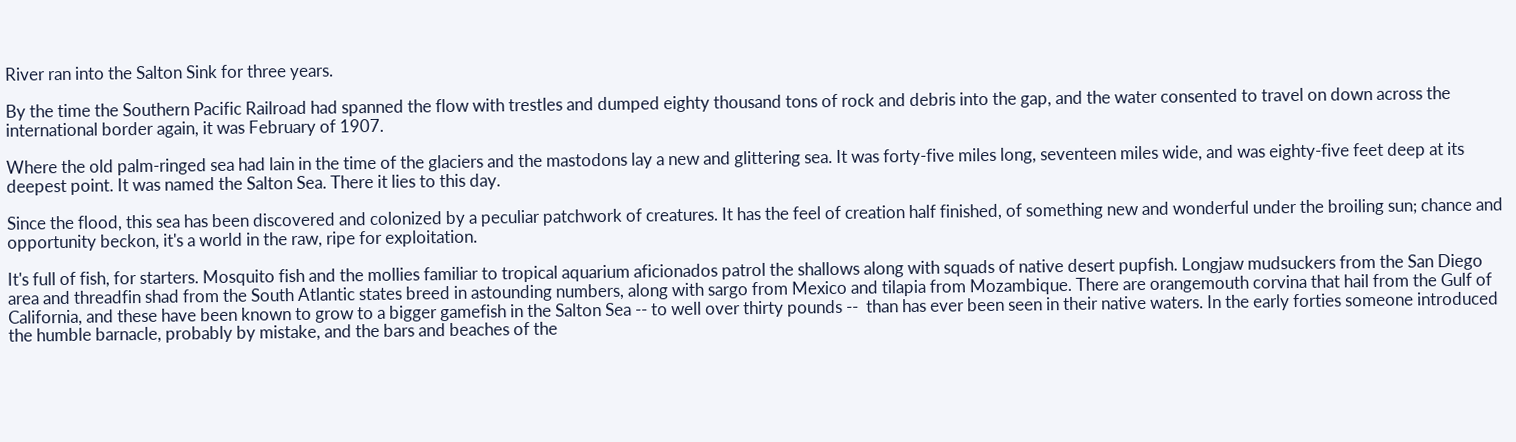River ran into the Salton Sink for three years.

By the time the Southern Pacific Railroad had spanned the flow with trestles and dumped eighty thousand tons of rock and debris into the gap, and the water consented to travel on down across the international border again, it was February of 1907.

Where the old palm-ringed sea had lain in the time of the glaciers and the mastodons lay a new and glittering sea. It was forty-five miles long, seventeen miles wide, and was eighty-five feet deep at its deepest point. It was named the Salton Sea. There it lies to this day.

Since the flood, this sea has been discovered and colonized by a peculiar patchwork of creatures. It has the feel of creation half finished, of something new and wonderful under the broiling sun; chance and opportunity beckon, it's a world in the raw, ripe for exploitation.

It's full of fish, for starters. Mosquito fish and the mollies familiar to tropical aquarium aficionados patrol the shallows along with squads of native desert pupfish. Longjaw mudsuckers from the San Diego area and threadfin shad from the South Atlantic states breed in astounding numbers, along with sargo from Mexico and tilapia from Mozambique. There are orangemouth corvina that hail from the Gulf of California, and these have been known to grow to a bigger gamefish in the Salton Sea -- to well over thirty pounds --  than has ever been seen in their native waters. In the early forties someone introduced the humble barnacle, probably by mistake, and the bars and beaches of the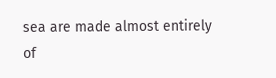sea are made almost entirely of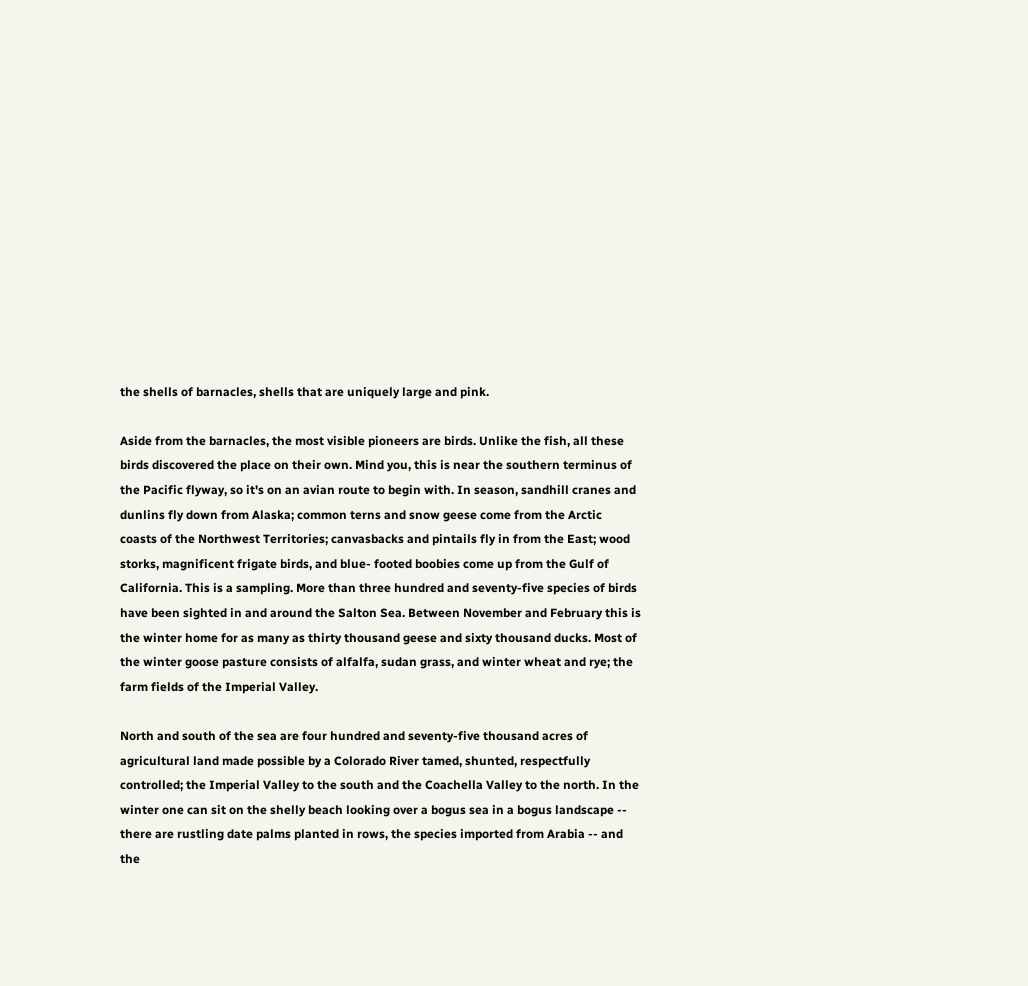the shells of barnacles, shells that are uniquely large and pink.

Aside from the barnacles, the most visible pioneers are birds. Unlike the fish, all these birds discovered the place on their own. Mind you, this is near the southern terminus of the Pacific flyway, so it's on an avian route to begin with. In season, sandhill cranes and dunlins fly down from Alaska; common terns and snow geese come from the Arctic coasts of the Northwest Territories; canvasbacks and pintails fly in from the East; wood storks, magnificent frigate birds, and blue- footed boobies come up from the Gulf of California. This is a sampling. More than three hundred and seventy-five species of birds have been sighted in and around the Salton Sea. Between November and February this is the winter home for as many as thirty thousand geese and sixty thousand ducks. Most of the winter goose pasture consists of alfalfa, sudan grass, and winter wheat and rye; the farm fields of the Imperial Valley.

North and south of the sea are four hundred and seventy-five thousand acres of agricultural land made possible by a Colorado River tamed, shunted, respectfully controlled; the Imperial Valley to the south and the Coachella Valley to the north. In the winter one can sit on the shelly beach looking over a bogus sea in a bogus landscape -- there are rustling date palms planted in rows, the species imported from Arabia -- and the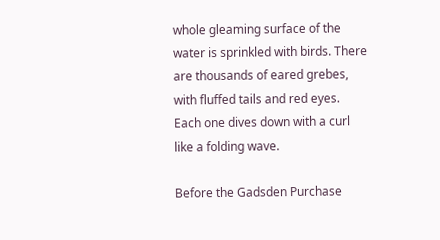whole gleaming surface of the water is sprinkled with birds. There are thousands of eared grebes, with fluffed tails and red eyes. Each one dives down with a curl like a folding wave.

Before the Gadsden Purchase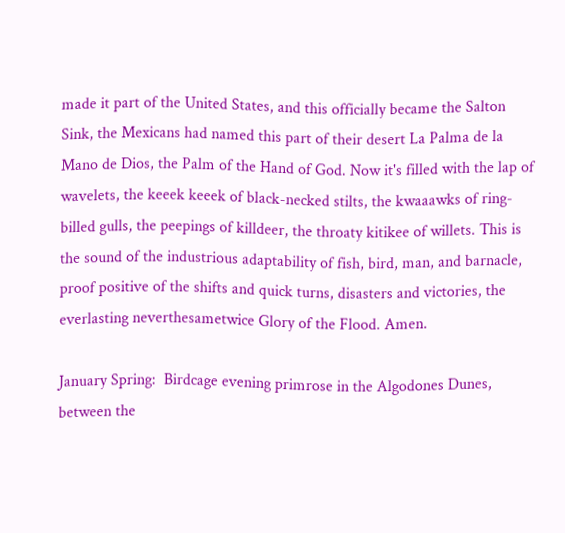made it part of the United States, and this officially became the Salton Sink, the Mexicans had named this part of their desert La Palma de la Mano de Dios, the Palm of the Hand of God. Now it's filled with the lap of wavelets, the keeek keeek of black-necked stilts, the kwaaawks of ring-billed gulls, the peepings of killdeer, the throaty kitikee of willets. This is the sound of the industrious adaptability of fish, bird, man, and barnacle, proof positive of the shifts and quick turns, disasters and victories, the everlasting neverthesametwice Glory of the Flood. Amen.

January Spring:  Birdcage evening primrose in the Algodones Dunes, between the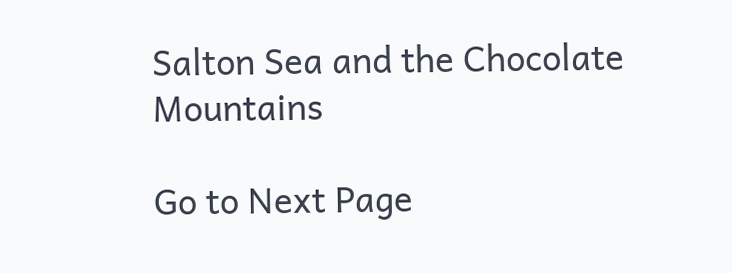Salton Sea and the Chocolate Mountains

Go to Next Page